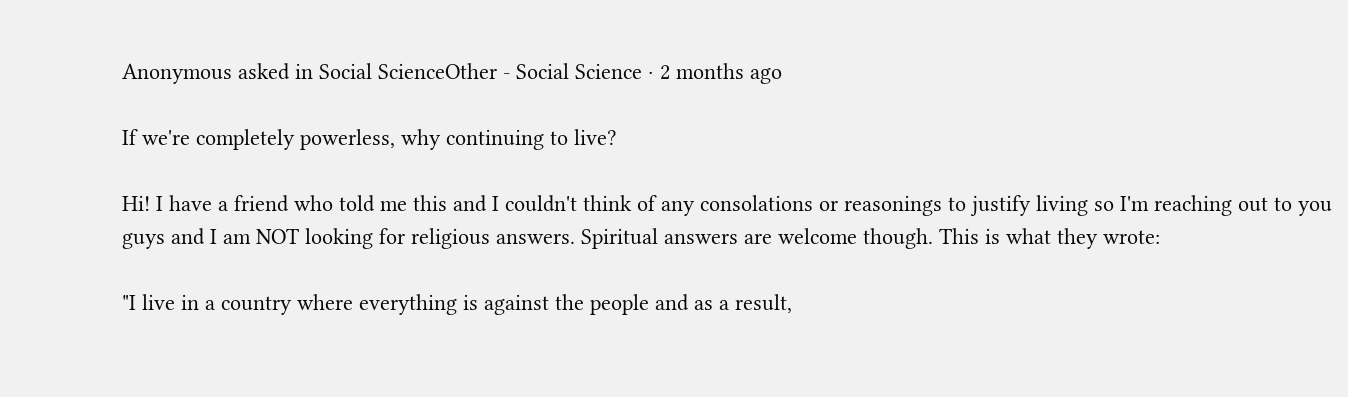Anonymous asked in Social ScienceOther - Social Science · 2 months ago

If we're completely powerless, why continuing to live?

Hi! I have a friend who told me this and I couldn't think of any consolations or reasonings to justify living so I'm reaching out to you guys and I am NOT looking for religious answers. Spiritual answers are welcome though. This is what they wrote:

"I live in a country where everything is against the people and as a result,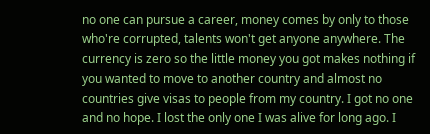no one can pursue a career, money comes by only to those who're corrupted, talents won't get anyone anywhere. The currency is zero so the little money you got makes nothing if you wanted to move to another country and almost no countries give visas to people from my country. I got no one and no hope. I lost the only one I was alive for long ago. I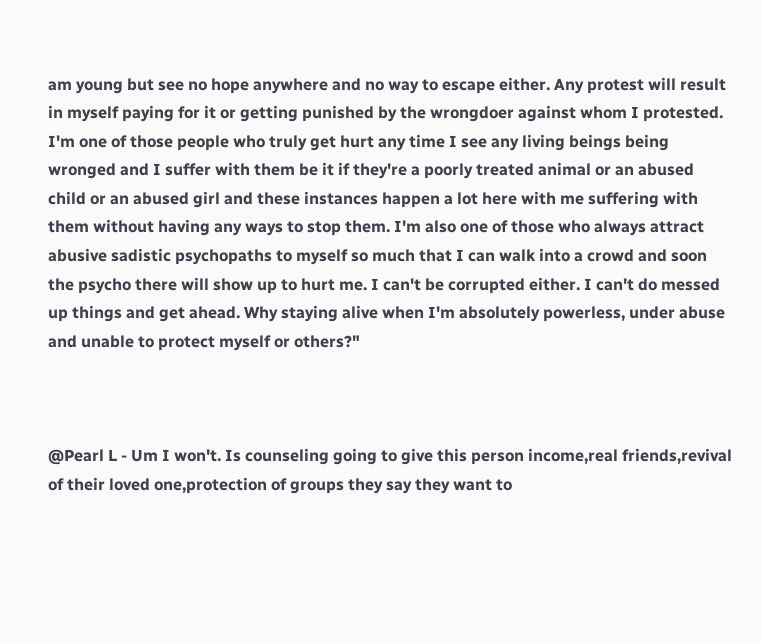am young but see no hope anywhere and no way to escape either. Any protest will result in myself paying for it or getting punished by the wrongdoer against whom I protested. I'm one of those people who truly get hurt any time I see any living beings being wronged and I suffer with them be it if they're a poorly treated animal or an abused child or an abused girl and these instances happen a lot here with me suffering with them without having any ways to stop them. I'm also one of those who always attract abusive sadistic psychopaths to myself so much that I can walk into a crowd and soon the psycho there will show up to hurt me. I can't be corrupted either. I can't do messed up things and get ahead. Why staying alive when I'm absolutely powerless, under abuse and unable to protect myself or others?"



@Pearl L - Um I won't. Is counseling going to give this person income,real friends,revival of their loved one,protection of groups they say they want to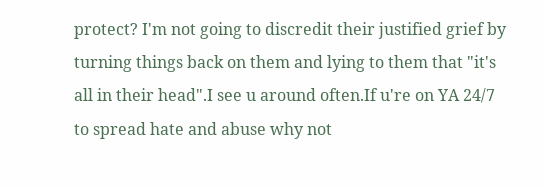protect? I'm not going to discredit their justified grief by turning things back on them and lying to them that "it's all in their head".I see u around often.If u're on YA 24/7 to spread hate and abuse why not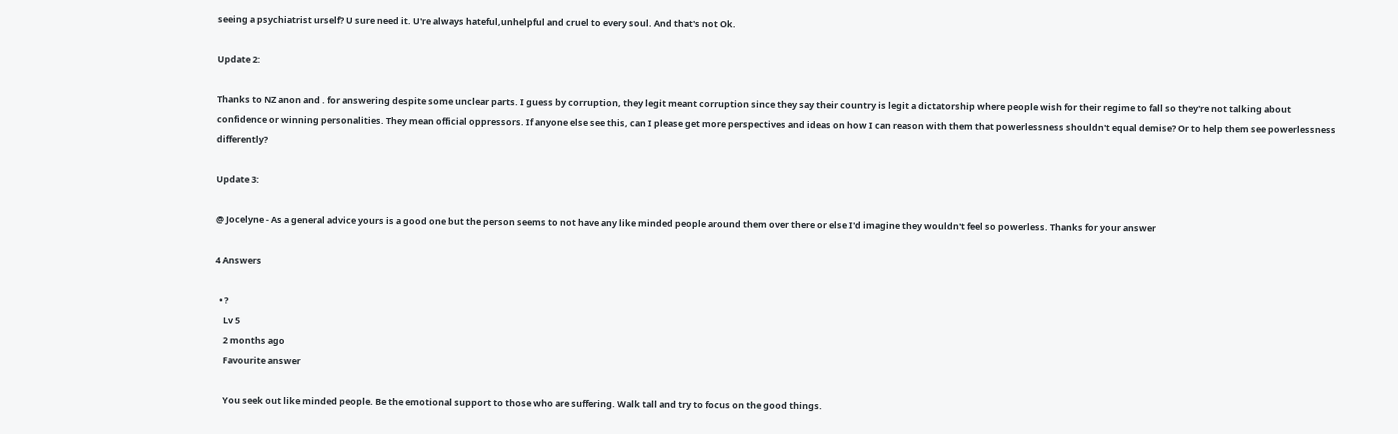seeing a psychiatrist urself? U sure need it. U're always hateful,unhelpful and cruel to every soul. And that's not Ok.

Update 2:

Thanks to NZ anon and . for answering despite some unclear parts. I guess by corruption, they legit meant corruption since they say their country is legit a dictatorship where people wish for their regime to fall so they're not talking about confidence or winning personalities. They mean official oppressors. If anyone else see this, can I please get more perspectives and ideas on how I can reason with them that powerlessness shouldn't equal demise? Or to help them see powerlessness differently?

Update 3:

@ Jocelyne - As a general advice yours is a good one but the person seems to not have any like minded people around them over there or else I'd imagine they wouldn't feel so powerless. Thanks for your answer

4 Answers

  • ?
    Lv 5
    2 months ago
    Favourite answer

    You seek out like minded people. Be the emotional support to those who are suffering. Walk tall and try to focus on the good things.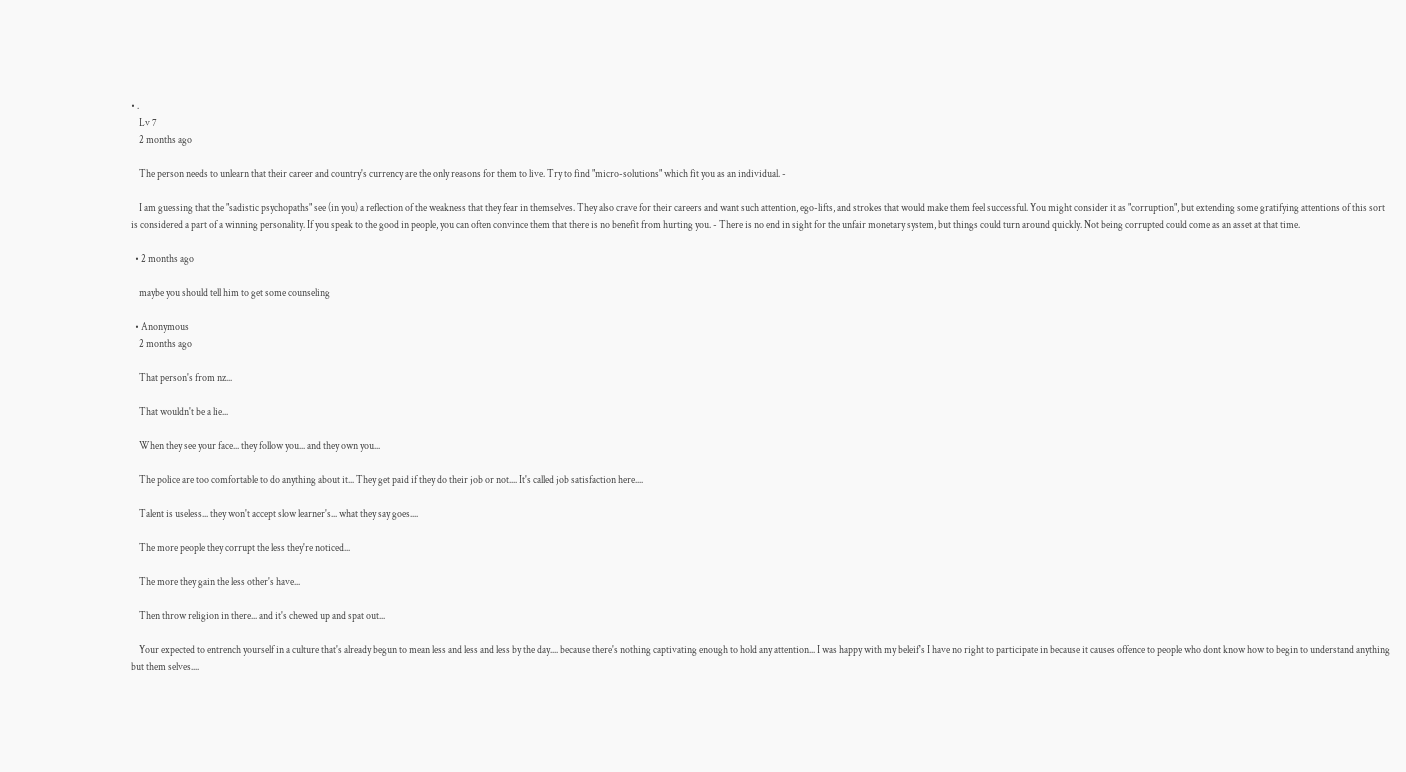• .
    Lv 7
    2 months ago

    The person needs to unlearn that their career and country's currency are the only reasons for them to live. Try to find "micro-solutions" which fit you as an individual. -

    I am guessing that the "sadistic psychopaths" see (in you) a reflection of the weakness that they fear in themselves. They also crave for their careers and want such attention, ego-lifts, and strokes that would make them feel successful. You might consider it as "corruption", but extending some gratifying attentions of this sort is considered a part of a winning personality. If you speak to the good in people, you can often convince them that there is no benefit from hurting you. - There is no end in sight for the unfair monetary system, but things could turn around quickly. Not being corrupted could come as an asset at that time.

  • 2 months ago

    maybe you should tell him to get some counseling

  • Anonymous
    2 months ago

    That person's from nz...

    That wouldn't be a lie...

    When they see your face... they follow you... and they own you...

    The police are too comfortable to do anything about it... They get paid if they do their job or not.... It's called job satisfaction here....

    Talent is useless... they won't accept slow learner's... what they say goes....

    The more people they corrupt the less they're noticed...

    The more they gain the less other's have...

    Then throw religion in there... and it's chewed up and spat out...

    Your expected to entrench yourself in a culture that's already begun to mean less and less and less by the day.... because there's nothing captivating enough to hold any attention... I was happy with my beleif's I have no right to participate in because it causes offence to people who dont know how to begin to understand anything but them selves....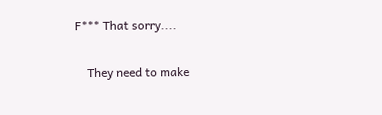F*** That sorry....

    They need to make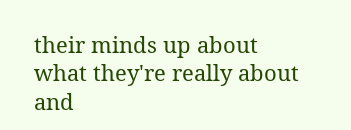their minds up about what they're really about and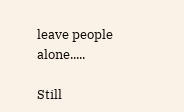leave people alone.....

Still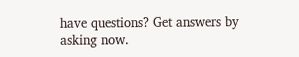have questions? Get answers by asking now.